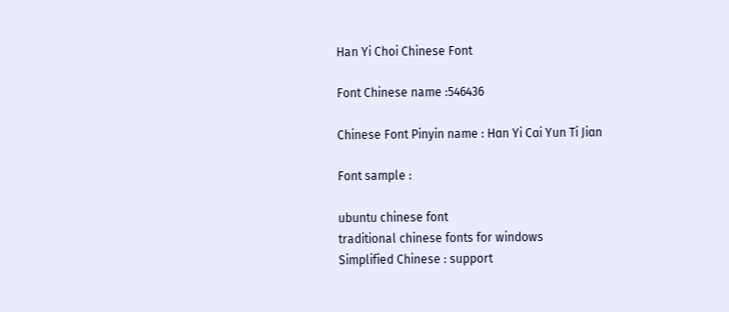Han Yi Choi Chinese Font

Font Chinese name :546436

Chinese Font Pinyin name : Hɑn Yi Cɑi Yun Ti Jiɑn

Font sample :

ubuntu chinese font
traditional chinese fonts for windows
Simplified Chinese : support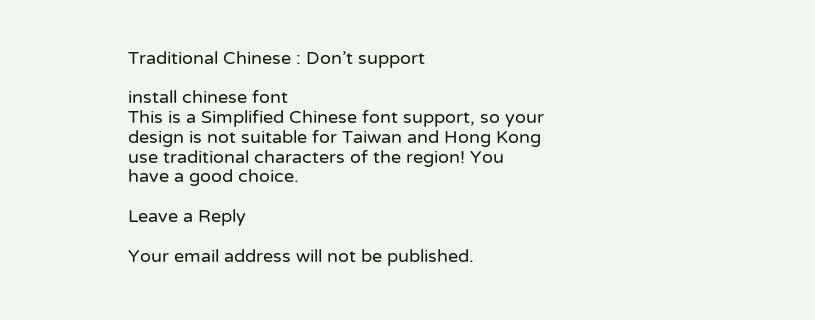Traditional Chinese : Don’t support

install chinese font
This is a Simplified Chinese font support, so your design is not suitable for Taiwan and Hong Kong use traditional characters of the region! You have a good choice.

Leave a Reply

Your email address will not be published.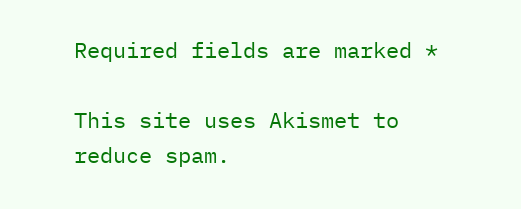Required fields are marked *

This site uses Akismet to reduce spam.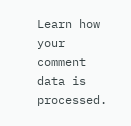Learn how your comment data is processed.